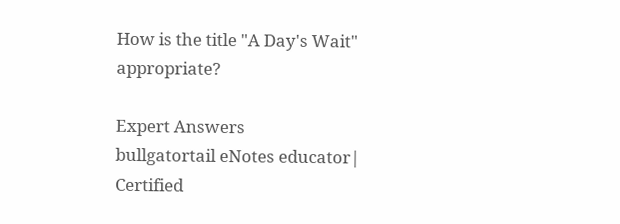How is the title "A Day's Wait" appropriate?

Expert Answers
bullgatortail eNotes educator| Certified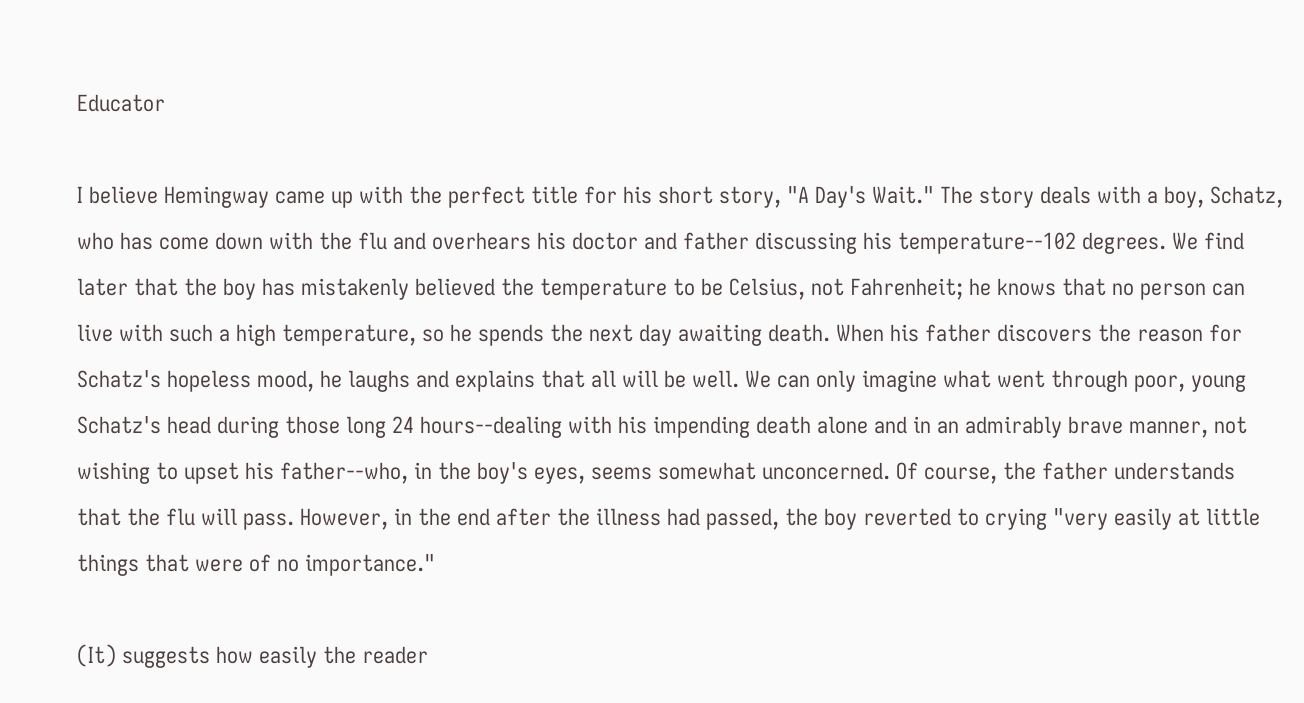Educator

I believe Hemingway came up with the perfect title for his short story, "A Day's Wait." The story deals with a boy, Schatz, who has come down with the flu and overhears his doctor and father discussing his temperature--102 degrees. We find later that the boy has mistakenly believed the temperature to be Celsius, not Fahrenheit; he knows that no person can live with such a high temperature, so he spends the next day awaiting death. When his father discovers the reason for Schatz's hopeless mood, he laughs and explains that all will be well. We can only imagine what went through poor, young Schatz's head during those long 24 hours--dealing with his impending death alone and in an admirably brave manner, not wishing to upset his father--who, in the boy's eyes, seems somewhat unconcerned. Of course, the father understands that the flu will pass. However, in the end after the illness had passed, the boy reverted to crying "very easily at little things that were of no importance."

(It) suggests how easily the reader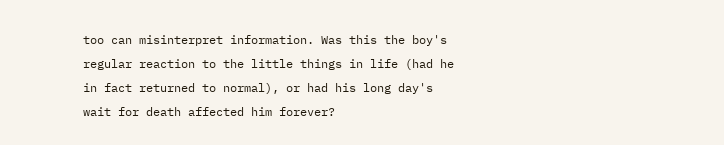too can misinterpret information. Was this the boy's regular reaction to the little things in life (had he in fact returned to normal), or had his long day's wait for death affected him forever?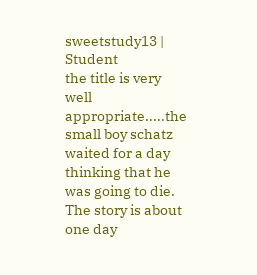sweetstudy13 | Student
the title is very well appropriate.....the small boy schatz waited for a day thinking that he was going to die. The story is about one day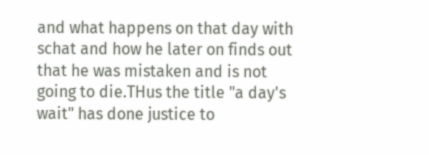and what happens on that day with schat and how he later on finds out that he was mistaken and is not going to die.THus the title "a day's wait" has done justice to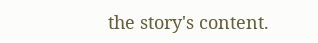the story's content.